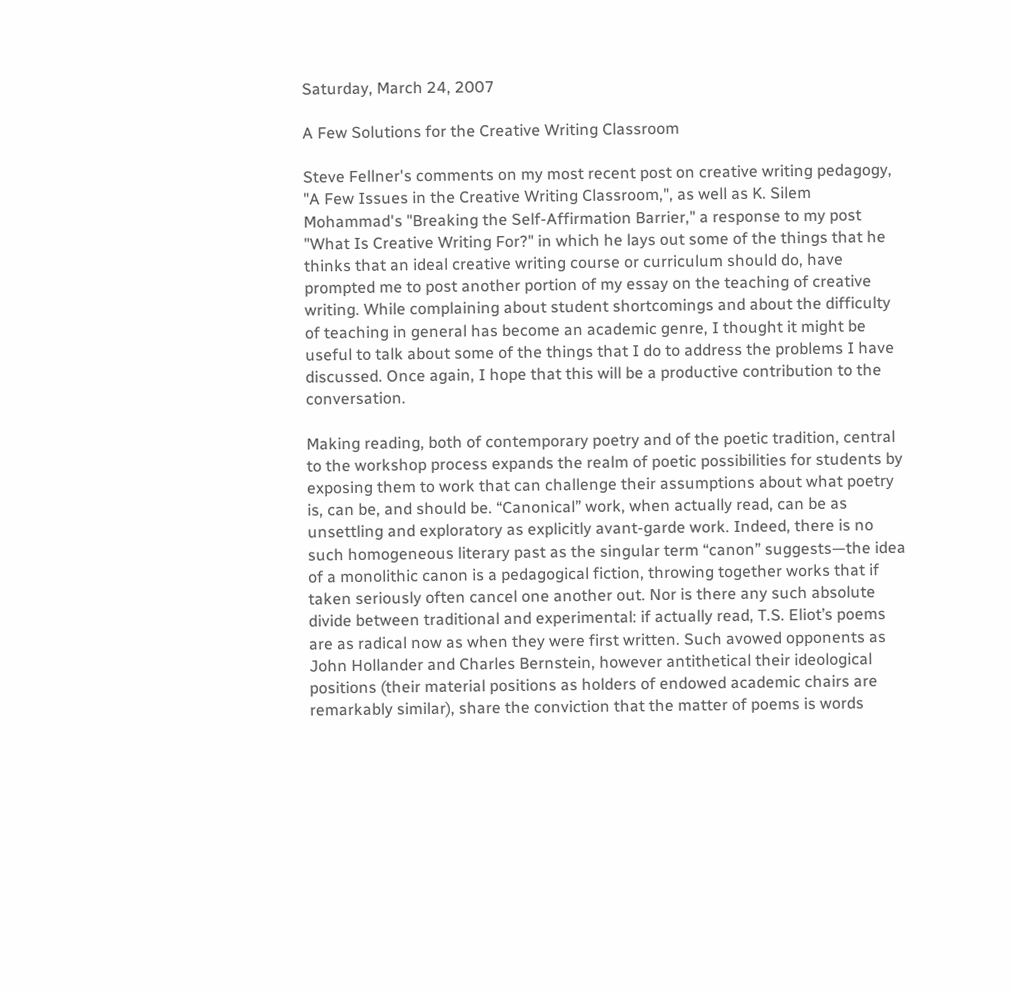Saturday, March 24, 2007

A Few Solutions for the Creative Writing Classroom

Steve Fellner's comments on my most recent post on creative writing pedagogy, "A Few Issues in the Creative Writing Classroom,", as well as K. Silem Mohammad's "Breaking the Self-Affirmation Barrier," a response to my post "What Is Creative Writing For?" in which he lays out some of the things that he thinks that an ideal creative writing course or curriculum should do, have prompted me to post another portion of my essay on the teaching of creative writing. While complaining about student shortcomings and about the difficulty of teaching in general has become an academic genre, I thought it might be useful to talk about some of the things that I do to address the problems I have discussed. Once again, I hope that this will be a productive contribution to the conversation.

Making reading, both of contemporary poetry and of the poetic tradition, central to the workshop process expands the realm of poetic possibilities for students by exposing them to work that can challenge their assumptions about what poetry is, can be, and should be. “Canonical” work, when actually read, can be as unsettling and exploratory as explicitly avant-garde work. Indeed, there is no such homogeneous literary past as the singular term “canon” suggests—the idea of a monolithic canon is a pedagogical fiction, throwing together works that if taken seriously often cancel one another out. Nor is there any such absolute divide between traditional and experimental: if actually read, T.S. Eliot’s poems are as radical now as when they were first written. Such avowed opponents as John Hollander and Charles Bernstein, however antithetical their ideological positions (their material positions as holders of endowed academic chairs are remarkably similar), share the conviction that the matter of poems is words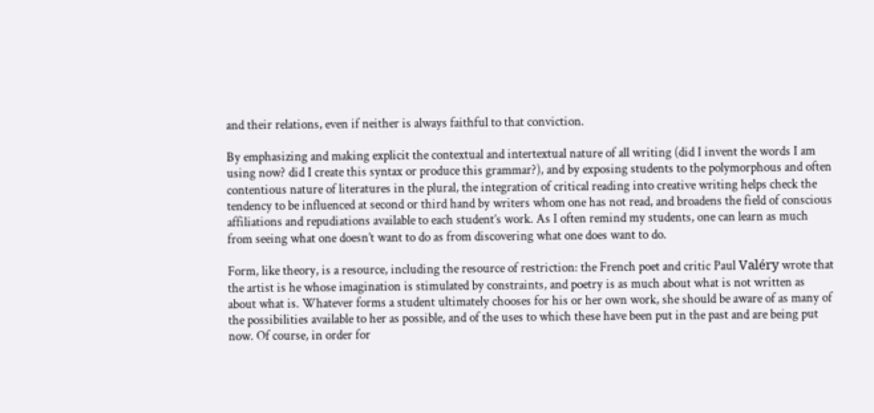and their relations, even if neither is always faithful to that conviction.

By emphasizing and making explicit the contextual and intertextual nature of all writing (did I invent the words I am using now? did I create this syntax or produce this grammar?), and by exposing students to the polymorphous and often contentious nature of literatures in the plural, the integration of critical reading into creative writing helps check the tendency to be influenced at second or third hand by writers whom one has not read, and broadens the field of conscious affiliations and repudiations available to each student’s work. As I often remind my students, one can learn as much from seeing what one doesn’t want to do as from discovering what one does want to do.

Form, like theory, is a resource, including the resource of restriction: the French poet and critic Paul Valéry wrote that the artist is he whose imagination is stimulated by constraints, and poetry is as much about what is not written as about what is. Whatever forms a student ultimately chooses for his or her own work, she should be aware of as many of the possibilities available to her as possible, and of the uses to which these have been put in the past and are being put now. Of course, in order for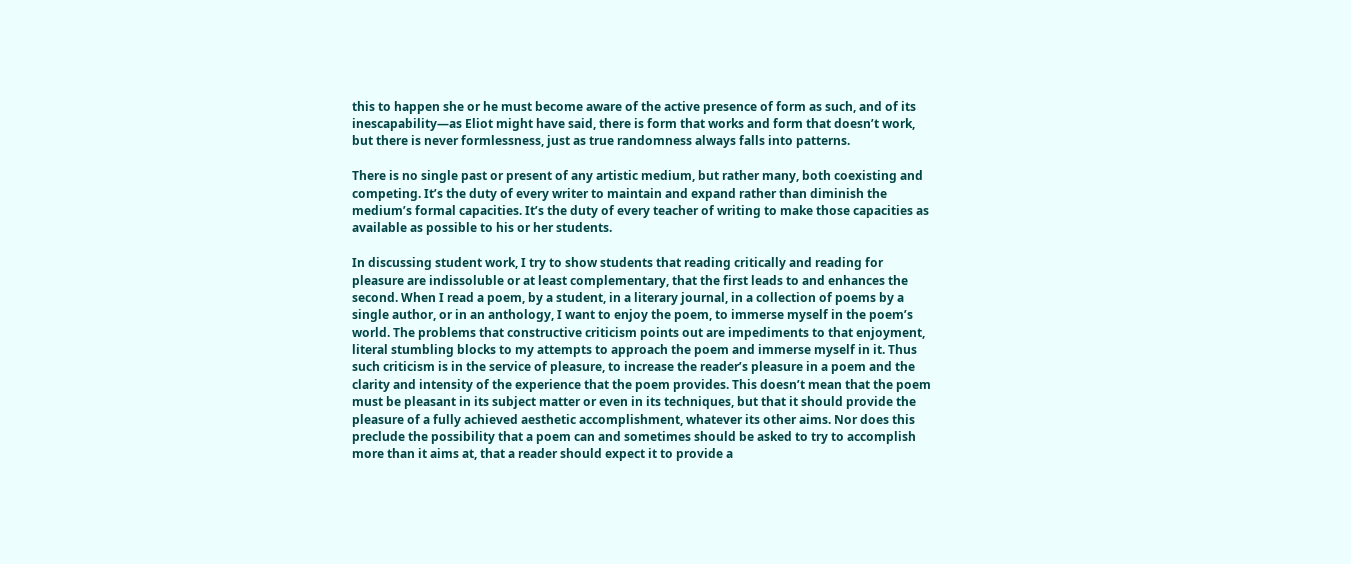this to happen she or he must become aware of the active presence of form as such, and of its inescapability—as Eliot might have said, there is form that works and form that doesn’t work, but there is never formlessness, just as true randomness always falls into patterns.

There is no single past or present of any artistic medium, but rather many, both coexisting and competing. It’s the duty of every writer to maintain and expand rather than diminish the medium’s formal capacities. It’s the duty of every teacher of writing to make those capacities as available as possible to his or her students.

In discussing student work, I try to show students that reading critically and reading for pleasure are indissoluble or at least complementary, that the first leads to and enhances the second. When I read a poem, by a student, in a literary journal, in a collection of poems by a single author, or in an anthology, I want to enjoy the poem, to immerse myself in the poem’s world. The problems that constructive criticism points out are impediments to that enjoyment, literal stumbling blocks to my attempts to approach the poem and immerse myself in it. Thus such criticism is in the service of pleasure, to increase the reader’s pleasure in a poem and the clarity and intensity of the experience that the poem provides. This doesn’t mean that the poem must be pleasant in its subject matter or even in its techniques, but that it should provide the pleasure of a fully achieved aesthetic accomplishment, whatever its other aims. Nor does this preclude the possibility that a poem can and sometimes should be asked to try to accomplish more than it aims at, that a reader should expect it to provide a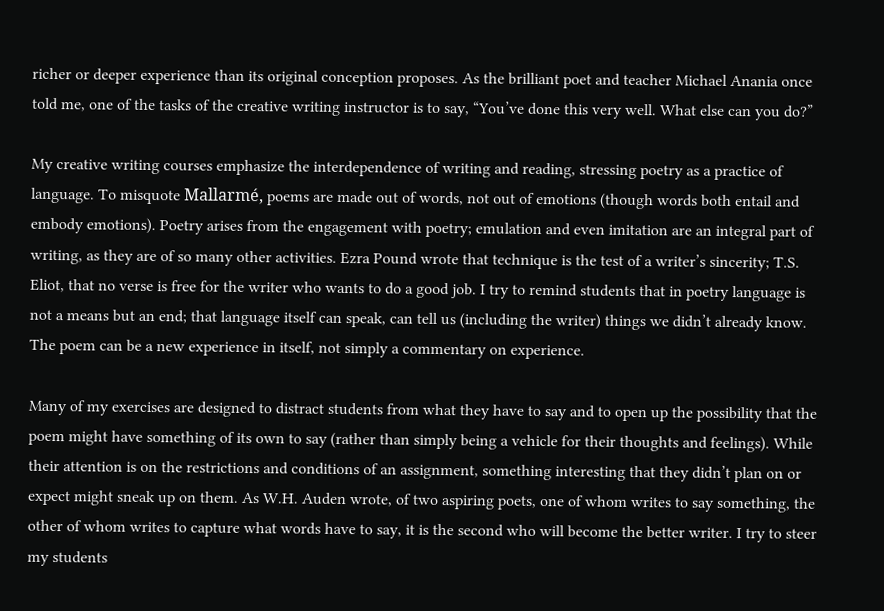richer or deeper experience than its original conception proposes. As the brilliant poet and teacher Michael Anania once told me, one of the tasks of the creative writing instructor is to say, “You’ve done this very well. What else can you do?”

My creative writing courses emphasize the interdependence of writing and reading, stressing poetry as a practice of language. To misquote Mallarmé, poems are made out of words, not out of emotions (though words both entail and embody emotions). Poetry arises from the engagement with poetry; emulation and even imitation are an integral part of writing, as they are of so many other activities. Ezra Pound wrote that technique is the test of a writer’s sincerity; T.S. Eliot, that no verse is free for the writer who wants to do a good job. I try to remind students that in poetry language is not a means but an end; that language itself can speak, can tell us (including the writer) things we didn’t already know. The poem can be a new experience in itself, not simply a commentary on experience.

Many of my exercises are designed to distract students from what they have to say and to open up the possibility that the poem might have something of its own to say (rather than simply being a vehicle for their thoughts and feelings). While their attention is on the restrictions and conditions of an assignment, something interesting that they didn’t plan on or expect might sneak up on them. As W.H. Auden wrote, of two aspiring poets, one of whom writes to say something, the other of whom writes to capture what words have to say, it is the second who will become the better writer. I try to steer my students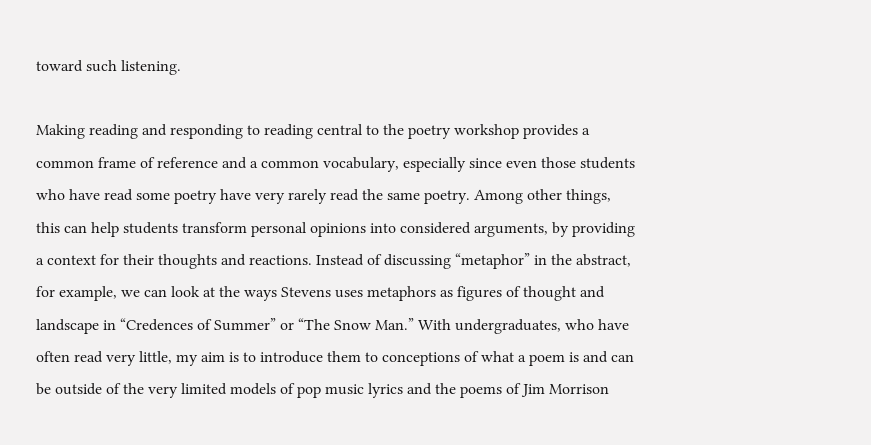toward such listening.

Making reading and responding to reading central to the poetry workshop provides a common frame of reference and a common vocabulary, especially since even those students who have read some poetry have very rarely read the same poetry. Among other things, this can help students transform personal opinions into considered arguments, by providing a context for their thoughts and reactions. Instead of discussing “metaphor” in the abstract, for example, we can look at the ways Stevens uses metaphors as figures of thought and landscape in “Credences of Summer” or “The Snow Man.” With undergraduates, who have often read very little, my aim is to introduce them to conceptions of what a poem is and can be outside of the very limited models of pop music lyrics and the poems of Jim Morrison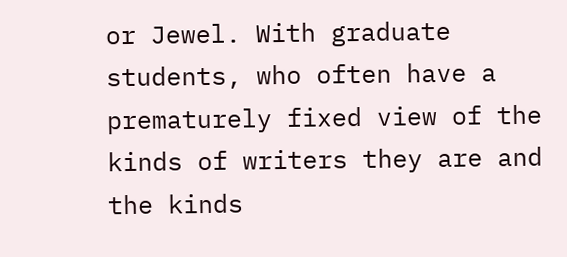or Jewel. With graduate students, who often have a prematurely fixed view of the kinds of writers they are and the kinds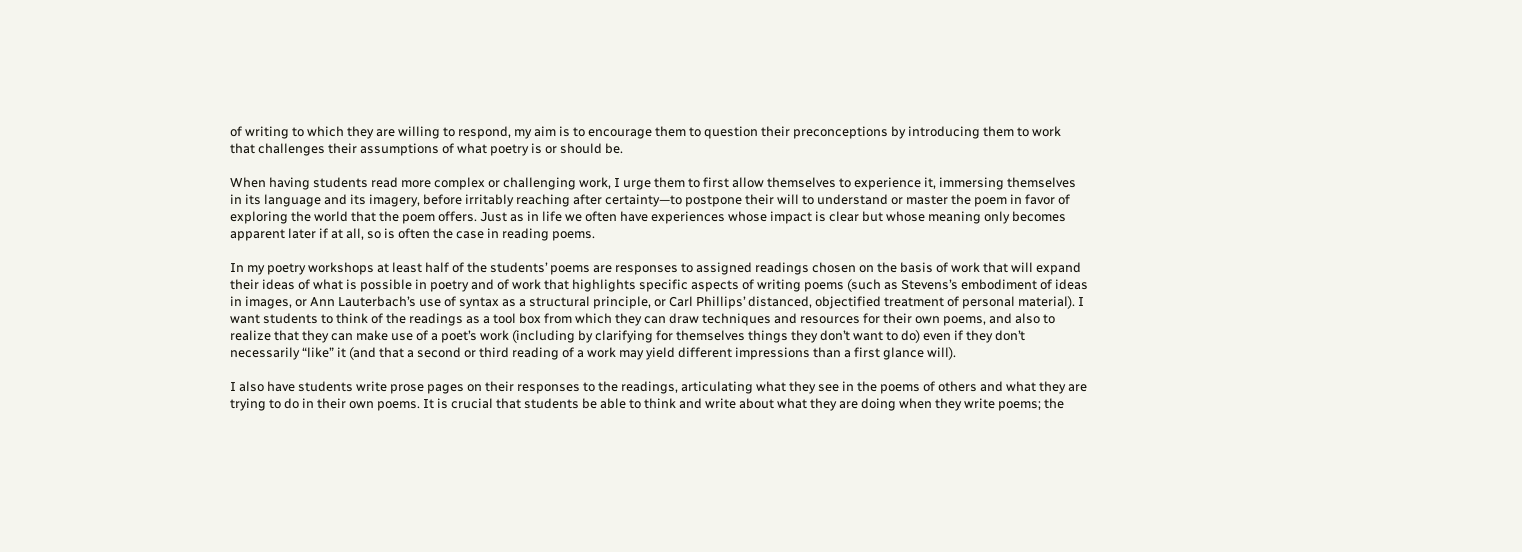of writing to which they are willing to respond, my aim is to encourage them to question their preconceptions by introducing them to work that challenges their assumptions of what poetry is or should be.

When having students read more complex or challenging work, I urge them to first allow themselves to experience it, immersing themselves in its language and its imagery, before irritably reaching after certainty—to postpone their will to understand or master the poem in favor of exploring the world that the poem offers. Just as in life we often have experiences whose impact is clear but whose meaning only becomes apparent later if at all, so is often the case in reading poems.

In my poetry workshops at least half of the students’ poems are responses to assigned readings chosen on the basis of work that will expand their ideas of what is possible in poetry and of work that highlights specific aspects of writing poems (such as Stevens’s embodiment of ideas in images, or Ann Lauterbach’s use of syntax as a structural principle, or Carl Phillips’ distanced, objectified treatment of personal material). I want students to think of the readings as a tool box from which they can draw techniques and resources for their own poems, and also to realize that they can make use of a poet’s work (including by clarifying for themselves things they don’t want to do) even if they don’t necessarily “like” it (and that a second or third reading of a work may yield different impressions than a first glance will).

I also have students write prose pages on their responses to the readings, articulating what they see in the poems of others and what they are trying to do in their own poems. It is crucial that students be able to think and write about what they are doing when they write poems; the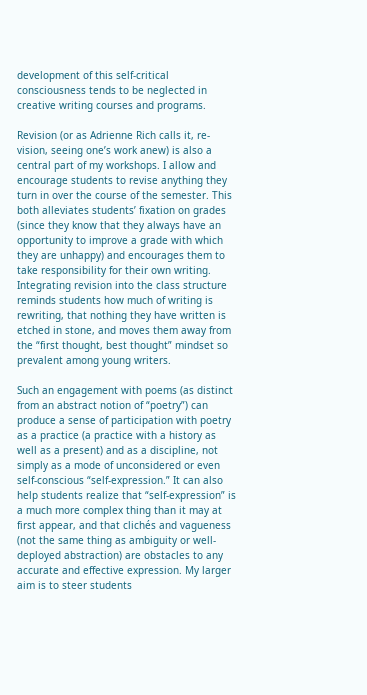development of this self-critical consciousness tends to be neglected in creative writing courses and programs.

Revision (or as Adrienne Rich calls it, re-vision, seeing one’s work anew) is also a central part of my workshops. I allow and encourage students to revise anything they turn in over the course of the semester. This both alleviates students’ fixation on grades (since they know that they always have an opportunity to improve a grade with which they are unhappy) and encourages them to take responsibility for their own writing. Integrating revision into the class structure reminds students how much of writing is rewriting, that nothing they have written is etched in stone, and moves them away from the “first thought, best thought” mindset so prevalent among young writers.

Such an engagement with poems (as distinct from an abstract notion of “poetry”) can produce a sense of participation with poetry as a practice (a practice with a history as well as a present) and as a discipline, not simply as a mode of unconsidered or even self-conscious “self-expression.” It can also help students realize that “self-expression” is a much more complex thing than it may at first appear, and that clichés and vagueness (not the same thing as ambiguity or well-deployed abstraction) are obstacles to any accurate and effective expression. My larger aim is to steer students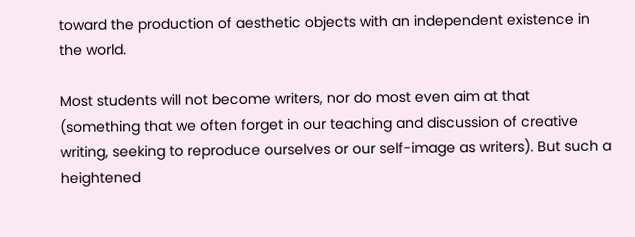toward the production of aesthetic objects with an independent existence in the world.

Most students will not become writers, nor do most even aim at that (something that we often forget in our teaching and discussion of creative writing, seeking to reproduce ourselves or our self-image as writers). But such a heightened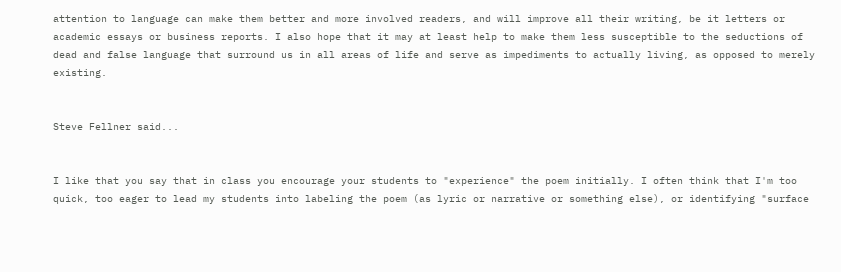attention to language can make them better and more involved readers, and will improve all their writing, be it letters or academic essays or business reports. I also hope that it may at least help to make them less susceptible to the seductions of dead and false language that surround us in all areas of life and serve as impediments to actually living, as opposed to merely existing.


Steve Fellner said...


I like that you say that in class you encourage your students to "experience" the poem initially. I often think that I'm too quick, too eager to lead my students into labeling the poem (as lyric or narrative or something else), or identifying "surface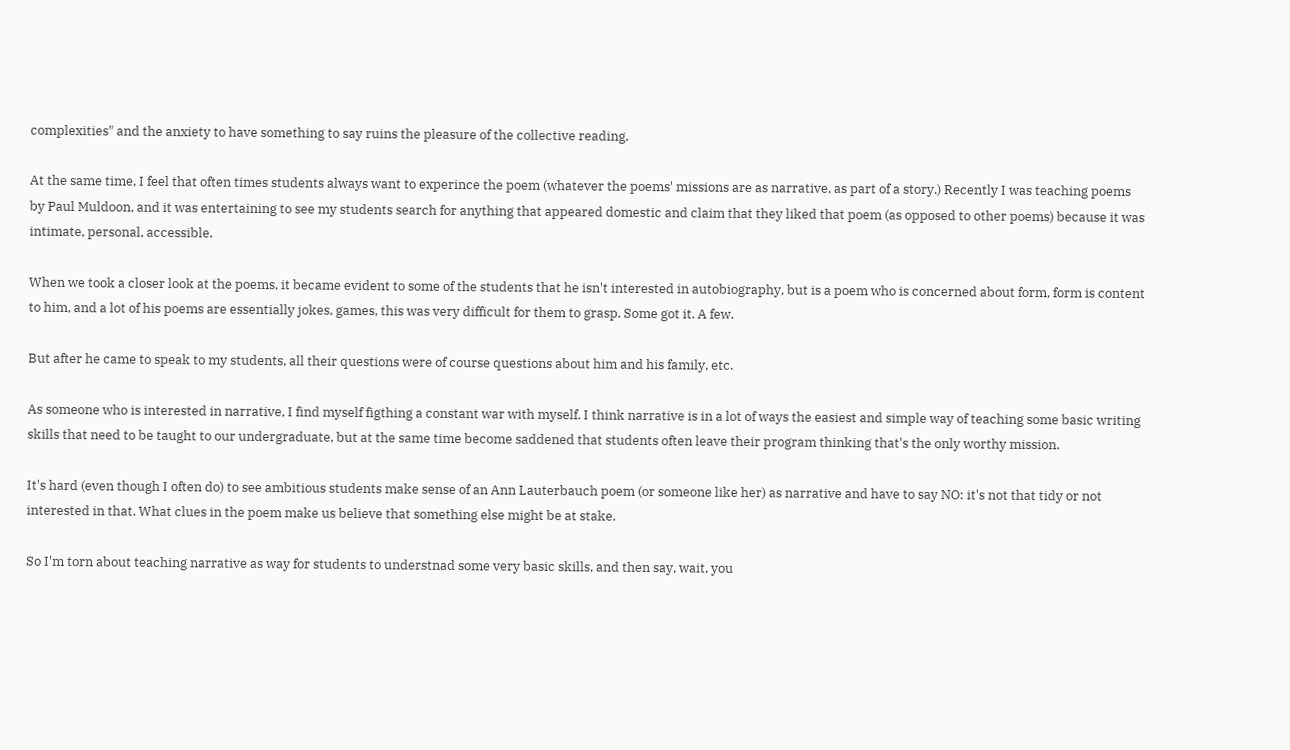complexities" and the anxiety to have something to say ruins the pleasure of the collective reading.

At the same time, I feel that often times students always want to experince the poem (whatever the poems' missions are as narrative, as part of a story.) Recently I was teaching poems by Paul Muldoon, and it was entertaining to see my students search for anything that appeared domestic and claim that they liked that poem (as opposed to other poems) because it was intimate, personal, accessible.

When we took a closer look at the poems, it became evident to some of the students that he isn't interested in autobiography, but is a poem who is concerned about form, form is content to him, and a lot of his poems are essentially jokes, games, this was very difficult for them to grasp. Some got it. A few.

But after he came to speak to my students, all their questions were of course questions about him and his family, etc.

As someone who is interested in narrative, I find myself figthing a constant war with myself. I think narrative is in a lot of ways the easiest and simple way of teaching some basic writing skills that need to be taught to our undergraduate, but at the same time become saddened that students often leave their program thinking that's the only worthy mission.

It's hard (even though I often do) to see ambitious students make sense of an Ann Lauterbauch poem (or someone like her) as narrative and have to say NO: it's not that tidy or not interested in that. What clues in the poem make us believe that something else might be at stake.

So I'm torn about teaching narrative as way for students to understnad some very basic skills, and then say, wait, you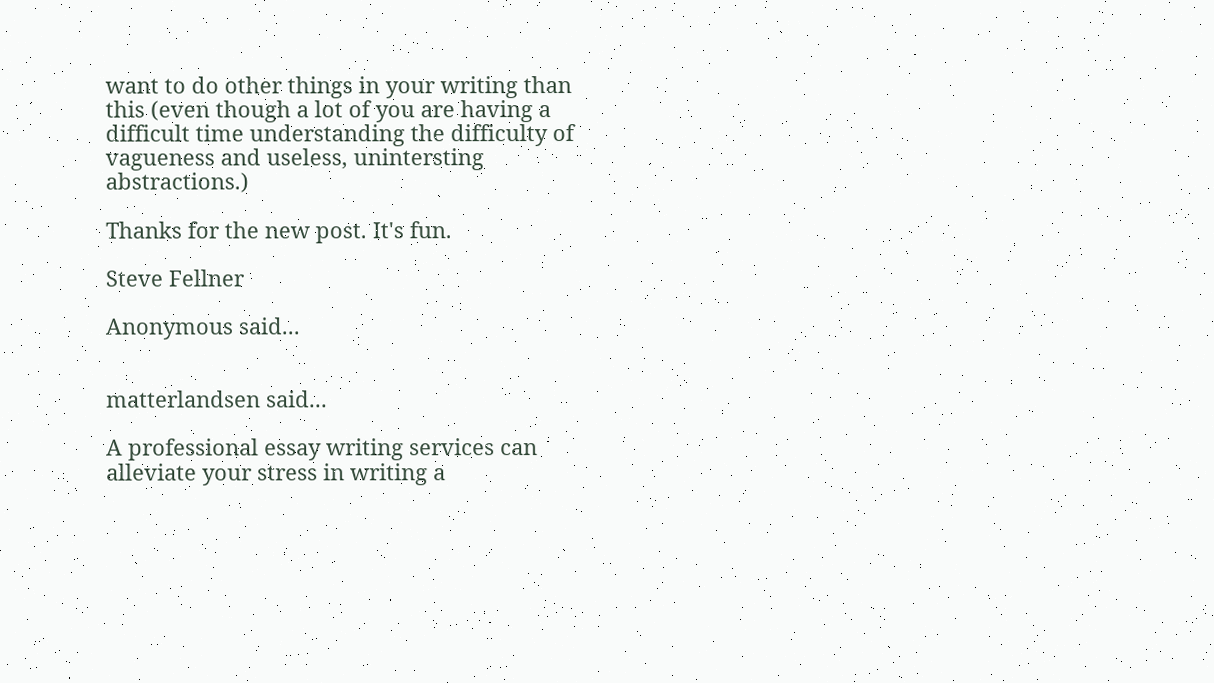want to do other things in your writing than this (even though a lot of you are having a difficult time understanding the difficulty of vagueness and useless, unintersting abstractions.)

Thanks for the new post. It's fun.

Steve Fellner

Anonymous said...


matterlandsen said...

A professional essay writing services can alleviate your stress in writing a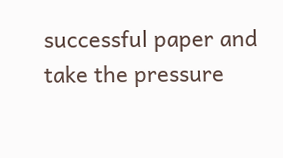successful paper and take the pressure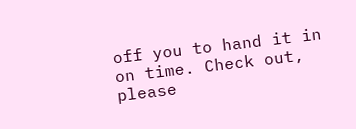off you to hand it in on time. Check out, please